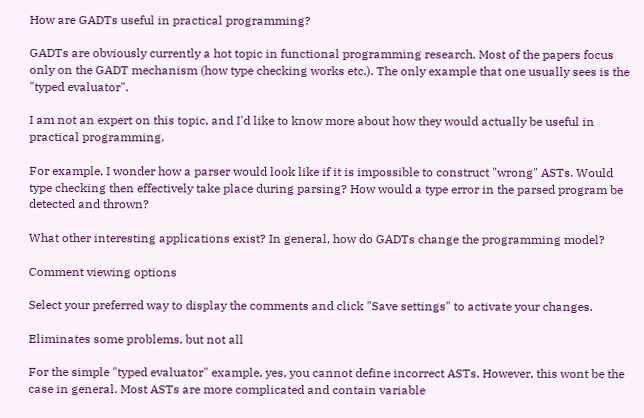How are GADTs useful in practical programming?

GADTs are obviously currently a hot topic in functional programming research. Most of the papers focus only on the GADT mechanism (how type checking works etc.). The only example that one usually sees is the "typed evaluator".

I am not an expert on this topic, and I'd like to know more about how they would actually be useful in practical programming.

For example, I wonder how a parser would look like if it is impossible to construct "wrong" ASTs. Would type checking then effectively take place during parsing? How would a type error in the parsed program be detected and thrown?

What other interesting applications exist? In general, how do GADTs change the programming model?

Comment viewing options

Select your preferred way to display the comments and click "Save settings" to activate your changes.

Eliminates some problems, but not all

For the simple "typed evaluator" example, yes, you cannot define incorrect ASTs. However, this wont be the case in general. Most ASTs are more complicated and contain variable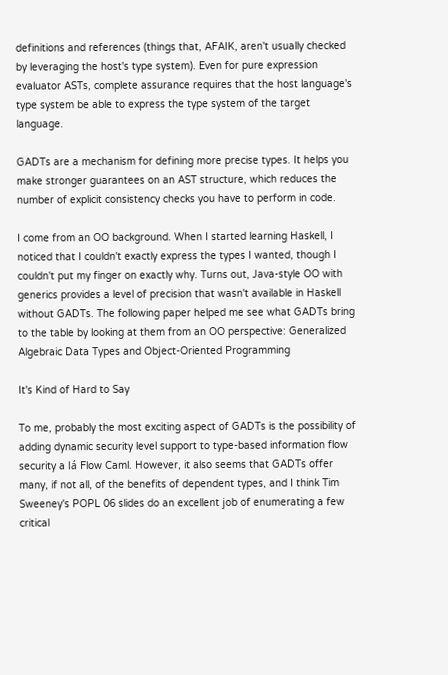definitions and references (things that, AFAIK, aren't usually checked by leveraging the host's type system). Even for pure expression evaluator ASTs, complete assurance requires that the host language's type system be able to express the type system of the target language.

GADTs are a mechanism for defining more precise types. It helps you make stronger guarantees on an AST structure, which reduces the number of explicit consistency checks you have to perform in code.

I come from an OO background. When I started learning Haskell, I noticed that I couldn't exactly express the types I wanted, though I couldn't put my finger on exactly why. Turns out, Java-style OO with generics provides a level of precision that wasn't available in Haskell without GADTs. The following paper helped me see what GADTs bring to the table by looking at them from an OO perspective: Generalized Algebraic Data Types and Object-Oriented Programming

It's Kind of Hard to Say

To me, probably the most exciting aspect of GADTs is the possibility of adding dynamic security level support to type-based information flow security a lá Flow Caml. However, it also seems that GADTs offer many, if not all, of the benefits of dependent types, and I think Tim Sweeney's POPL 06 slides do an excellent job of enumerating a few critical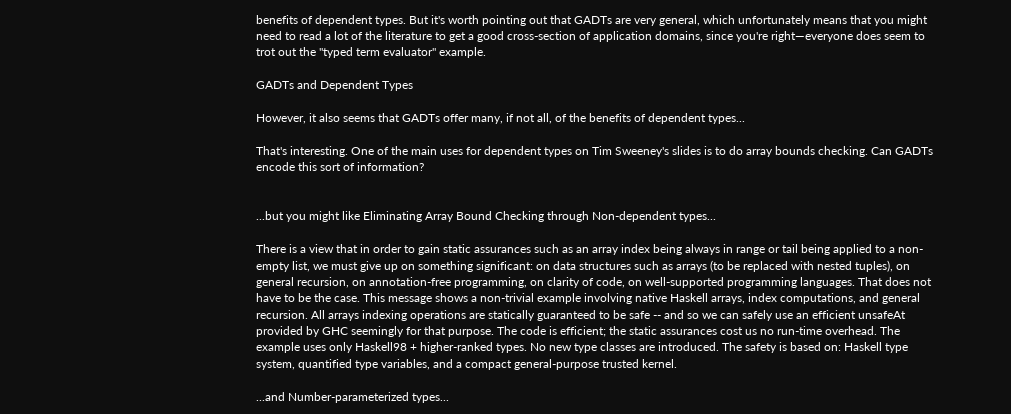benefits of dependent types. But it's worth pointing out that GADTs are very general, which unfortunately means that you might need to read a lot of the literature to get a good cross-section of application domains, since you're right—everyone does seem to trot out the "typed term evaluator" example.

GADTs and Dependent Types

However, it also seems that GADTs offer many, if not all, of the benefits of dependent types...

That's interesting. One of the main uses for dependent types on Tim Sweeney's slides is to do array bounds checking. Can GADTs encode this sort of information?


...but you might like Eliminating Array Bound Checking through Non-dependent types...

There is a view that in order to gain static assurances such as an array index being always in range or tail being applied to a non-empty list, we must give up on something significant: on data structures such as arrays (to be replaced with nested tuples), on general recursion, on annotation-free programming, on clarity of code, on well-supported programming languages. That does not have to be the case. This message shows a non-trivial example involving native Haskell arrays, index computations, and general recursion. All arrays indexing operations are statically guaranteed to be safe -- and so we can safely use an efficient unsafeAt provided by GHC seemingly for that purpose. The code is efficient; the static assurances cost us no run-time overhead. The example uses only Haskell98 + higher-ranked types. No new type classes are introduced. The safety is based on: Haskell type system, quantified type variables, and a compact general-purpose trusted kernel.

...and Number-parameterized types...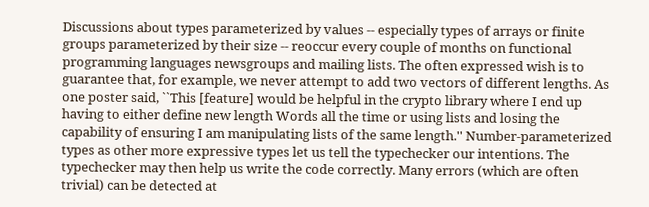Discussions about types parameterized by values -- especially types of arrays or finite groups parameterized by their size -- reoccur every couple of months on functional programming languages newsgroups and mailing lists. The often expressed wish is to guarantee that, for example, we never attempt to add two vectors of different lengths. As one poster said, ``This [feature] would be helpful in the crypto library where I end up having to either define new length Words all the time or using lists and losing the capability of ensuring I am manipulating lists of the same length.'' Number-parameterized types as other more expressive types let us tell the typechecker our intentions. The typechecker may then help us write the code correctly. Many errors (which are often trivial) can be detected at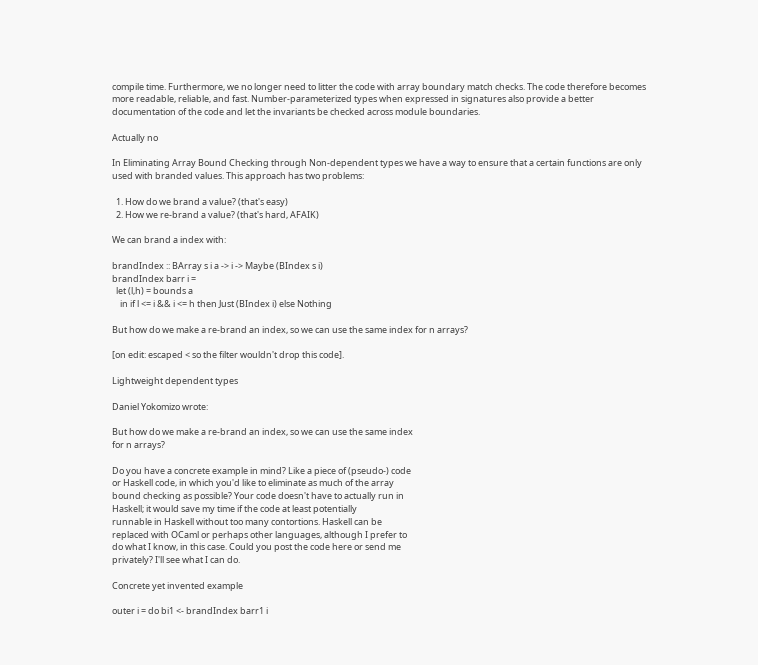compile time. Furthermore, we no longer need to litter the code with array boundary match checks. The code therefore becomes more readable, reliable, and fast. Number-parameterized types when expressed in signatures also provide a better documentation of the code and let the invariants be checked across module boundaries.

Actually no

In Eliminating Array Bound Checking through Non-dependent types we have a way to ensure that a certain functions are only used with branded values. This approach has two problems:

  1. How do we brand a value? (that's easy)
  2. How we re-brand a value? (that's hard, AFAIK)

We can brand a index with:

brandIndex :: BArray s i a -> i -> Maybe (BIndex s i)
brandIndex barr i =
  let (l,h) = bounds a
    in if l <= i && i <= h then Just (BIndex i) else Nothing

But how do we make a re-brand an index, so we can use the same index for n arrays?

[on edit: escaped < so the filter wouldn't drop this code].

Lightweight dependent types

Daniel Yokomizo wrote:

But how do we make a re-brand an index, so we can use the same index
for n arrays?

Do you have a concrete example in mind? Like a piece of (pseudo-) code
or Haskell code, in which you'd like to eliminate as much of the array
bound checking as possible? Your code doesn't have to actually run in
Haskell; it would save my time if the code at least potentially
runnable in Haskell without too many contortions. Haskell can be
replaced with OCaml or perhaps other languages, although I prefer to
do what I know, in this case. Could you post the code here or send me
privately? I'll see what I can do.

Concrete yet invented example

outer i = do bi1 <- brandIndex barr1 i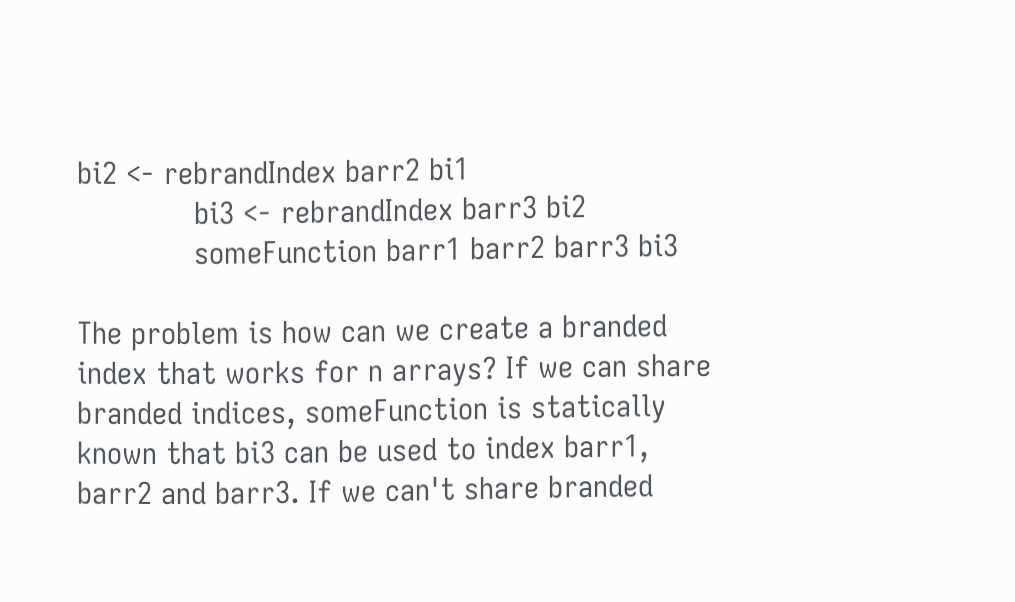bi2 <- rebrandIndex barr2 bi1
             bi3 <- rebrandIndex barr3 bi2
             someFunction barr1 barr2 barr3 bi3

The problem is how can we create a branded index that works for n arrays? If we can share branded indices, someFunction is statically known that bi3 can be used to index barr1, barr2 and barr3. If we can't share branded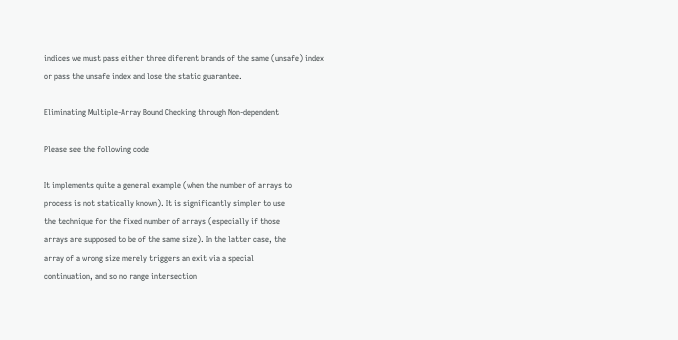indices we must pass either three diferent brands of the same (unsafe) index or pass the unsafe index and lose the static guarantee.

Eliminating Multiple-Array Bound Checking through Non-dependent

Please see the following code

It implements quite a general example (when the number of arrays to
process is not statically known). It is significantly simpler to use
the technique for the fixed number of arrays (especially if those
arrays are supposed to be of the same size). In the latter case, the
array of a wrong size merely triggers an exit via a special
continuation, and so no range intersection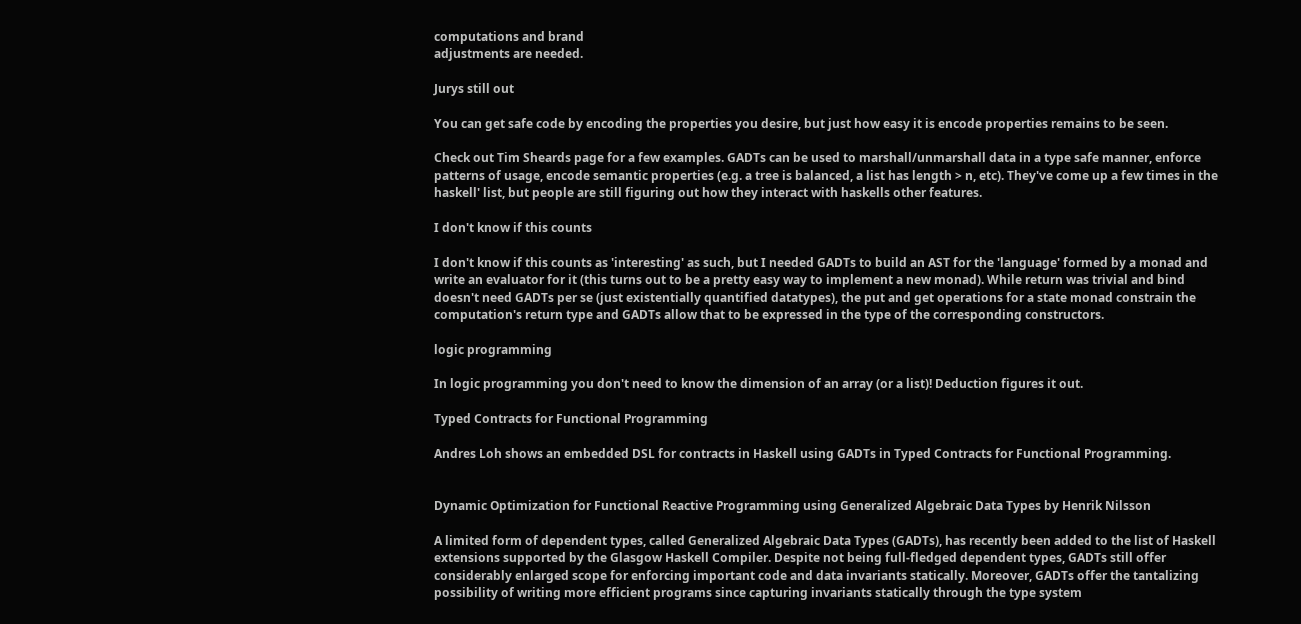computations and brand
adjustments are needed.

Jurys still out

You can get safe code by encoding the properties you desire, but just how easy it is encode properties remains to be seen.

Check out Tim Sheards page for a few examples. GADTs can be used to marshall/unmarshall data in a type safe manner, enforce patterns of usage, encode semantic properties (e.g. a tree is balanced, a list has length > n, etc). They've come up a few times in the haskell' list, but people are still figuring out how they interact with haskells other features.

I don't know if this counts

I don't know if this counts as 'interesting' as such, but I needed GADTs to build an AST for the 'language' formed by a monad and write an evaluator for it (this turns out to be a pretty easy way to implement a new monad). While return was trivial and bind doesn't need GADTs per se (just existentially quantified datatypes), the put and get operations for a state monad constrain the computation's return type and GADTs allow that to be expressed in the type of the corresponding constructors.

logic programming

In logic programming you don't need to know the dimension of an array (or a list)! Deduction figures it out.

Typed Contracts for Functional Programming

Andres Loh shows an embedded DSL for contracts in Haskell using GADTs in Typed Contracts for Functional Programming.


Dynamic Optimization for Functional Reactive Programming using Generalized Algebraic Data Types by Henrik Nilsson

A limited form of dependent types, called Generalized Algebraic Data Types (GADTs), has recently been added to the list of Haskell extensions supported by the Glasgow Haskell Compiler. Despite not being full-fledged dependent types, GADTs still offer considerably enlarged scope for enforcing important code and data invariants statically. Moreover, GADTs offer the tantalizing possibility of writing more efficient programs since capturing invariants statically through the type system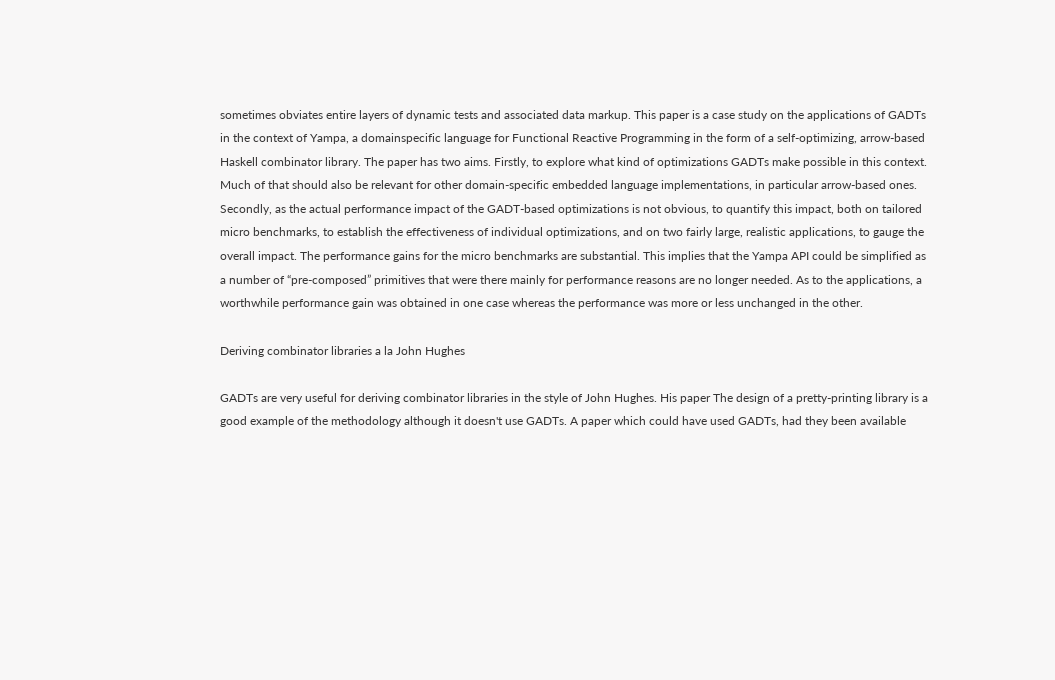sometimes obviates entire layers of dynamic tests and associated data markup. This paper is a case study on the applications of GADTs in the context of Yampa, a domainspecific language for Functional Reactive Programming in the form of a self-optimizing, arrow-based Haskell combinator library. The paper has two aims. Firstly, to explore what kind of optimizations GADTs make possible in this context. Much of that should also be relevant for other domain-specific embedded language implementations, in particular arrow-based ones. Secondly, as the actual performance impact of the GADT-based optimizations is not obvious, to quantify this impact, both on tailored micro benchmarks, to establish the effectiveness of individual optimizations, and on two fairly large, realistic applications, to gauge the overall impact. The performance gains for the micro benchmarks are substantial. This implies that the Yampa API could be simplified as a number of “pre-composed” primitives that were there mainly for performance reasons are no longer needed. As to the applications, a worthwhile performance gain was obtained in one case whereas the performance was more or less unchanged in the other.

Deriving combinator libraries a la John Hughes

GADTs are very useful for deriving combinator libraries in the style of John Hughes. His paper The design of a pretty-printing library is a good example of the methodology although it doesn't use GADTs. A paper which could have used GADTs, had they been available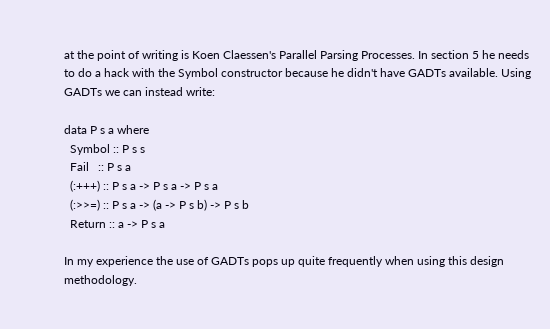at the point of writing is Koen Claessen's Parallel Parsing Processes. In section 5 he needs to do a hack with the Symbol constructor because he didn't have GADTs available. Using GADTs we can instead write:

data P s a where
  Symbol :: P s s
  Fail   :: P s a
  (:+++) :: P s a -> P s a -> P s a
  (:>>=) :: P s a -> (a -> P s b) -> P s b
  Return :: a -> P s a

In my experience the use of GADTs pops up quite frequently when using this design methodology.